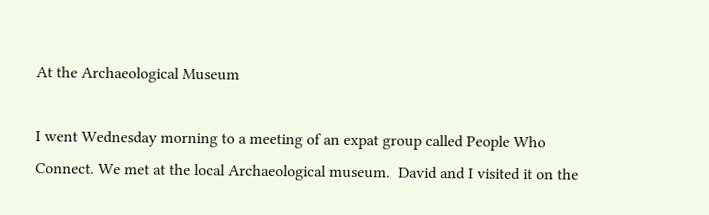At the Archaeological Museum

I went Wednesday morning to a meeting of an expat group called People Who Connect. We met at the local Archaeological museum.  David and I visited it on the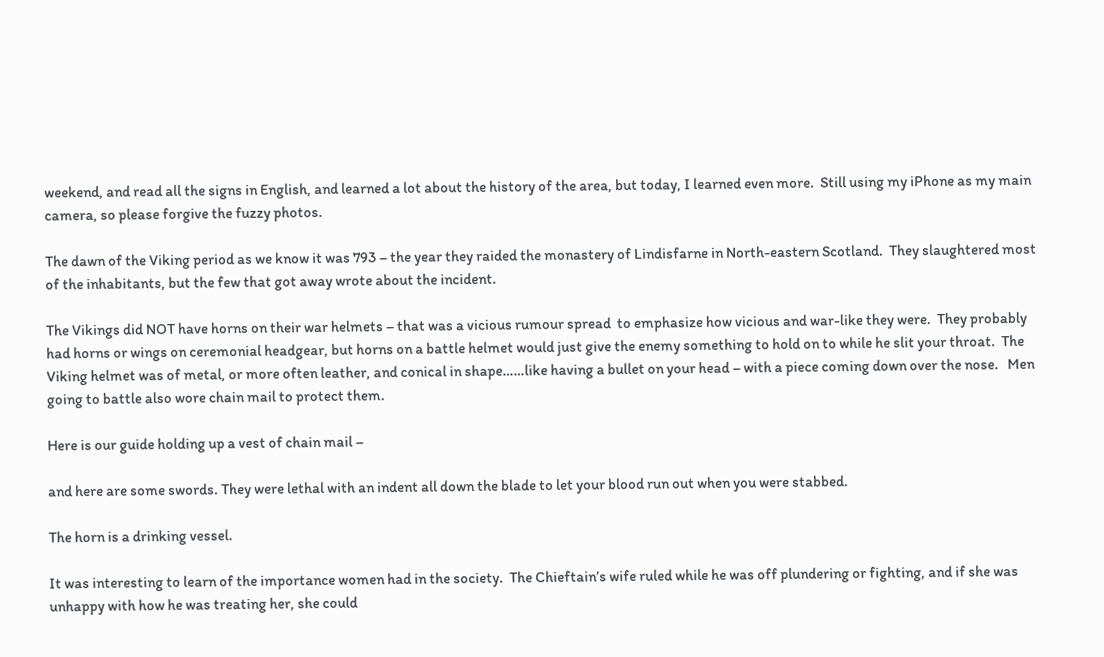weekend, and read all the signs in English, and learned a lot about the history of the area, but today, I learned even more.  Still using my iPhone as my main camera, so please forgive the fuzzy photos.

The dawn of the Viking period as we know it was 793 – the year they raided the monastery of Lindisfarne in North-eastern Scotland.  They slaughtered most of the inhabitants, but the few that got away wrote about the incident.

The Vikings did NOT have horns on their war helmets – that was a vicious rumour spread  to emphasize how vicious and war-like they were.  They probably had horns or wings on ceremonial headgear, but horns on a battle helmet would just give the enemy something to hold on to while he slit your throat.  The Viking helmet was of metal, or more often leather, and conical in shape……like having a bullet on your head – with a piece coming down over the nose.   Men going to battle also wore chain mail to protect them.

Here is our guide holding up a vest of chain mail –

and here are some swords. They were lethal with an indent all down the blade to let your blood run out when you were stabbed.

The horn is a drinking vessel.

It was interesting to learn of the importance women had in the society.  The Chieftain’s wife ruled while he was off plundering or fighting, and if she was unhappy with how he was treating her, she could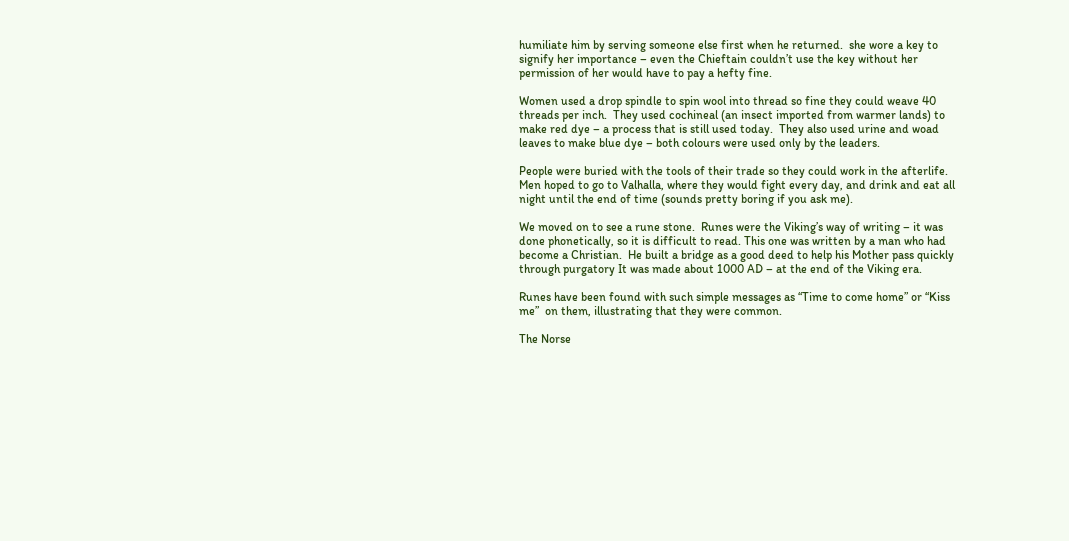humiliate him by serving someone else first when he returned.  she wore a key to signify her importance – even the Chieftain couldn’t use the key without her permission of her would have to pay a hefty fine.

Women used a drop spindle to spin wool into thread so fine they could weave 40 threads per inch.  They used cochineal (an insect imported from warmer lands) to make red dye – a process that is still used today.  They also used urine and woad leaves to make blue dye – both colours were used only by the leaders.

People were buried with the tools of their trade so they could work in the afterlife.  Men hoped to go to Valhalla, where they would fight every day, and drink and eat all night until the end of time (sounds pretty boring if you ask me).

We moved on to see a rune stone.  Runes were the Viking’s way of writing – it was done phonetically, so it is difficult to read. This one was written by a man who had become a Christian.  He built a bridge as a good deed to help his Mother pass quickly through purgatory It was made about 1000 AD – at the end of the Viking era.

Runes have been found with such simple messages as “Time to come home” or “Kiss me”  on them, illustrating that they were common.

The Norse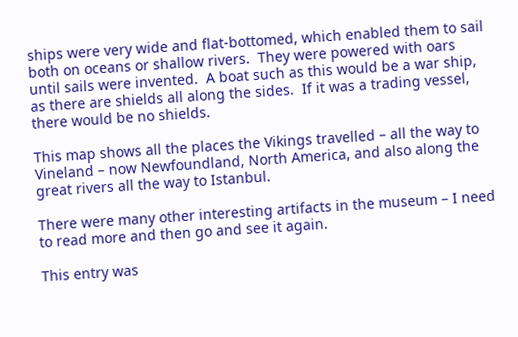ships were very wide and flat-bottomed, which enabled them to sail both on oceans or shallow rivers.  They were powered with oars until sails were invented.  A boat such as this would be a war ship, as there are shields all along the sides.  If it was a trading vessel, there would be no shields.

This map shows all the places the Vikings travelled – all the way to Vineland – now Newfoundland, North America, and also along the great rivers all the way to Istanbul.

There were many other interesting artifacts in the museum – I need to read more and then go and see it again.

This entry was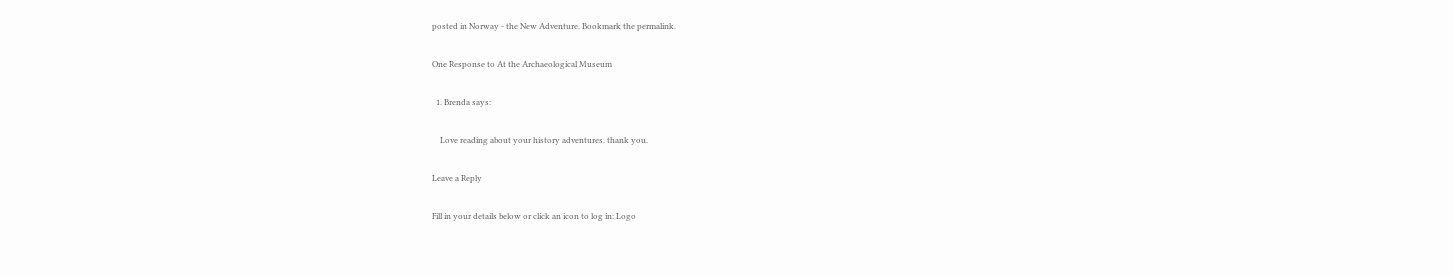posted in Norway - the New Adventure. Bookmark the permalink.

One Response to At the Archaeological Museum

  1. Brenda says:

    Love reading about your history adventures. thank you.

Leave a Reply

Fill in your details below or click an icon to log in: Logo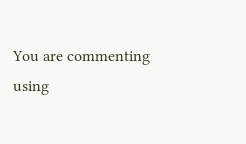You are commenting using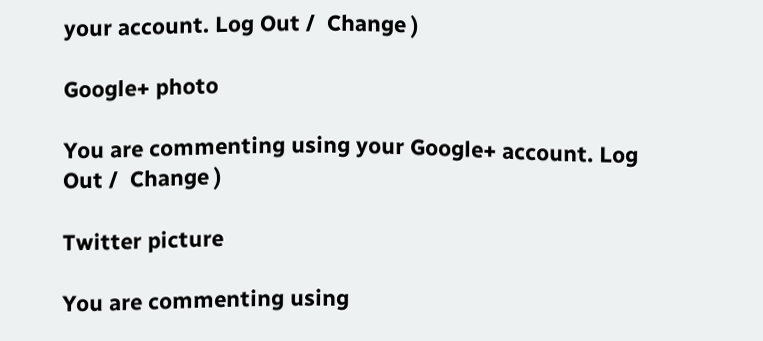your account. Log Out /  Change )

Google+ photo

You are commenting using your Google+ account. Log Out /  Change )

Twitter picture

You are commenting using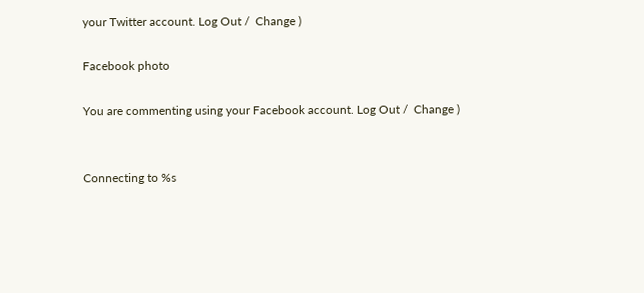your Twitter account. Log Out /  Change )

Facebook photo

You are commenting using your Facebook account. Log Out /  Change )


Connecting to %s